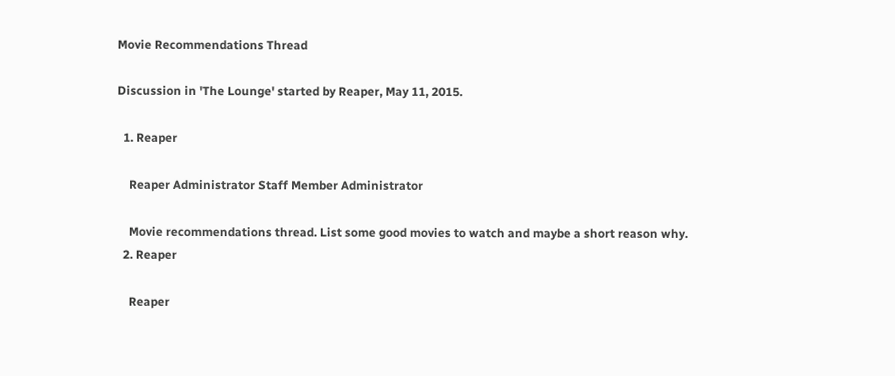Movie Recommendations Thread

Discussion in 'The Lounge' started by Reaper, May 11, 2015.

  1. Reaper

    Reaper Administrator Staff Member Administrator

    Movie recommendations thread. List some good movies to watch and maybe a short reason why.
  2. Reaper

    Reaper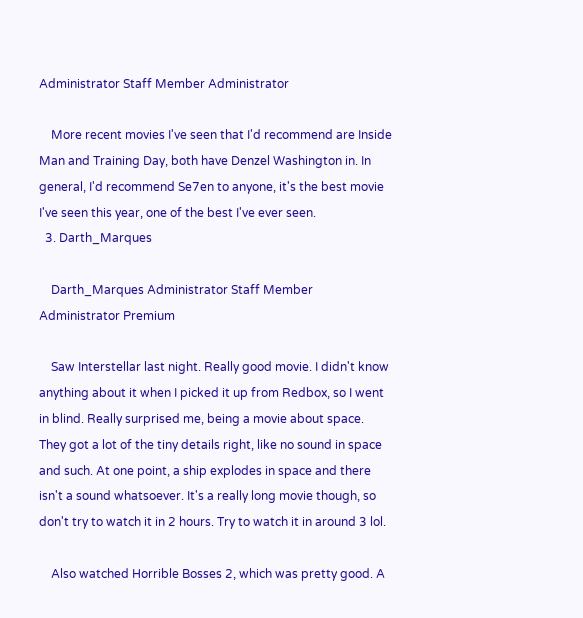Administrator Staff Member Administrator

    More recent movies I've seen that I'd recommend are Inside Man and Training Day, both have Denzel Washington in. In general, I'd recommend Se7en to anyone, it's the best movie I've seen this year, one of the best I've ever seen.
  3. Darth_Marques

    Darth_Marques Administrator Staff Member Administrator Premium

    Saw Interstellar last night. Really good movie. I didn't know anything about it when I picked it up from Redbox, so I went in blind. Really surprised me, being a movie about space. They got a lot of the tiny details right, like no sound in space and such. At one point, a ship explodes in space and there isn't a sound whatsoever. It's a really long movie though, so don't try to watch it in 2 hours. Try to watch it in around 3 lol.

    Also watched Horrible Bosses 2, which was pretty good. A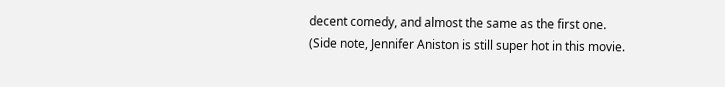decent comedy, and almost the same as the first one. (Side note, Jennifer Aniston is still super hot in this movie.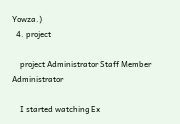Yowza.)
  4. project

    project Administrator Staff Member Administrator

    I started watching Ex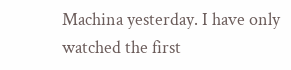Machina yesterday. I have only watched the first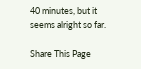40 minutes, but it seems alright so far.

Share This Page